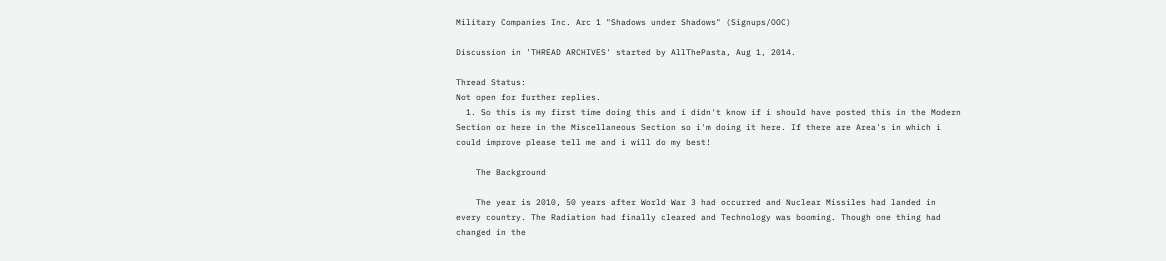Military Companies Inc. Arc 1 "Shadows under Shadows" (Signups/OOC)

Discussion in 'THREAD ARCHIVES' started by AllThePasta, Aug 1, 2014.

Thread Status:
Not open for further replies.
  1. So this is my first time doing this and i didn't know if i should have posted this in the Modern Section or here in the Miscellaneous Section so i'm doing it here. If there are Area's in which i could improve please tell me and i will do my best!

    The Background

    The year is 2010, 50 years after World War 3 had occurred and Nuclear Missiles had landed in every country. The Radiation had finally cleared and Technology was booming. Though one thing had changed in the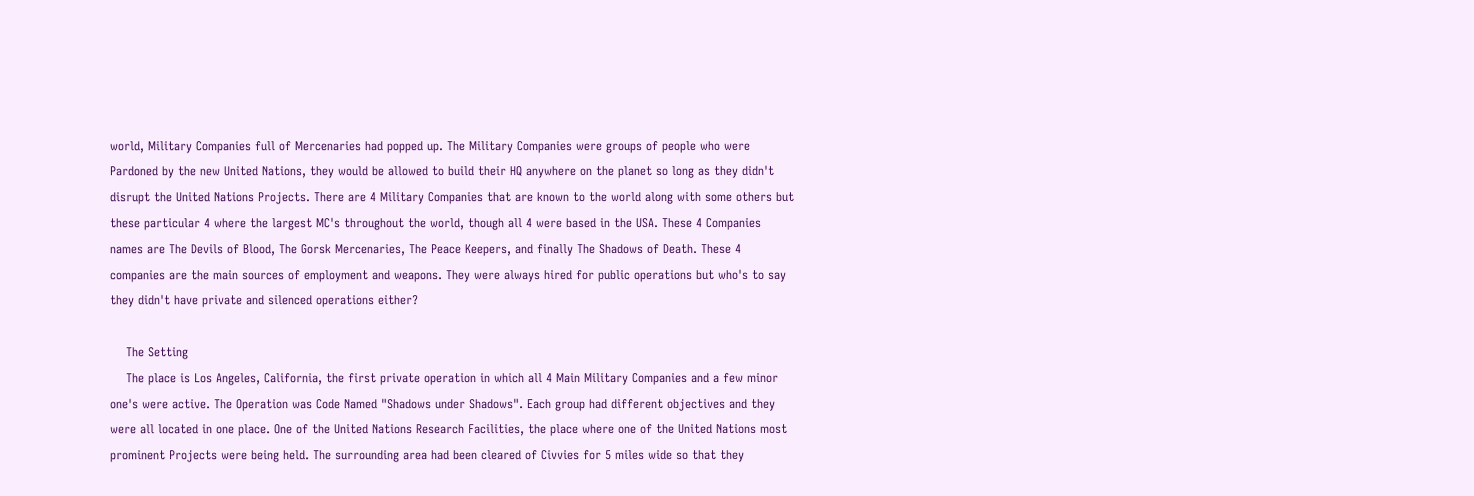world, Military Companies full of Mercenaries had popped up. The Military Companies were groups of people who were Pardoned by the new United Nations, they would be allowed to build their HQ anywhere on the planet so long as they didn't disrupt the United Nations Projects. There are 4 Military Companies that are known to the world along with some others but these particular 4 where the largest MC's throughout the world, though all 4 were based in the USA. These 4 Companies names are The Devils of Blood, The Gorsk Mercenaries, The Peace Keepers, and finally The Shadows of Death. These 4 companies are the main sources of employment and weapons. They were always hired for public operations but who's to say they didn't have private and silenced operations either?

    The Setting
    The place is Los Angeles, California, the first private operation in which all 4 Main Military Companies and a few minor one's were active. The Operation was Code Named "Shadows under Shadows". Each group had different objectives and they were all located in one place. One of the United Nations Research Facilities, the place where one of the United Nations most prominent Projects were being held. The surrounding area had been cleared of Civvies for 5 miles wide so that they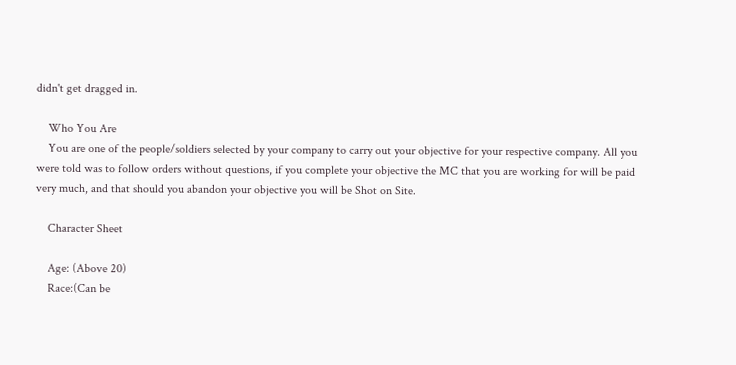didn't get dragged in.

    Who You Are
    You are one of the people/soldiers selected by your company to carry out your objective for your respective company. All you were told was to follow orders without questions, if you complete your objective the MC that you are working for will be paid very much, and that should you abandon your objective you will be Shot on Site.

    Character Sheet

    Age: (Above 20)
    Race:(Can be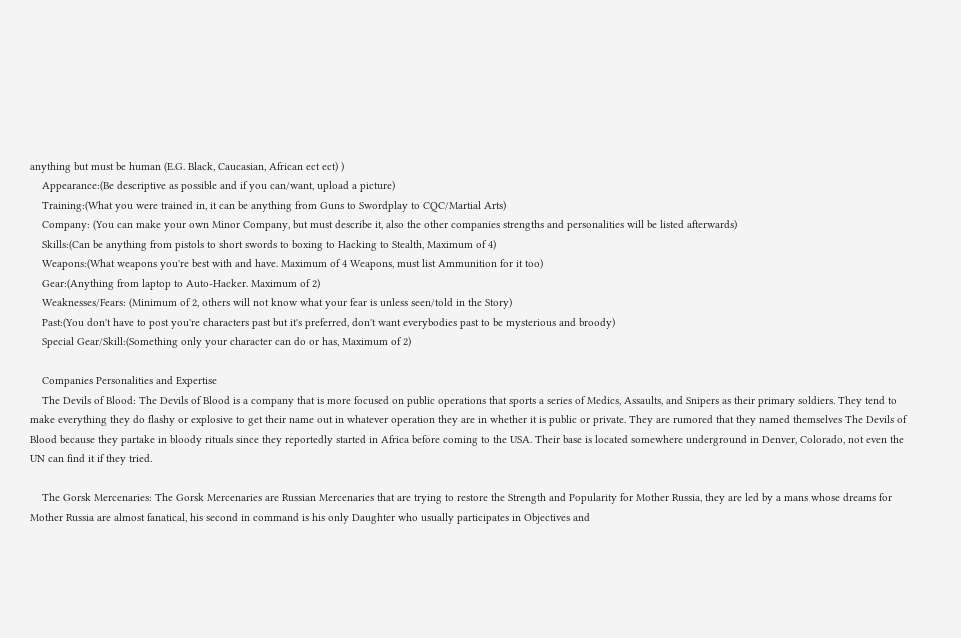anything but must be human (E.G. Black, Caucasian, African ect ect) )
    Appearance:(Be descriptive as possible and if you can/want, upload a picture)
    Training:(What you were trained in, it can be anything from Guns to Swordplay to CQC/Martial Arts)
    Company: (You can make your own Minor Company, but must describe it, also the other companies strengths and personalities will be listed afterwards)
    Skills:(Can be anything from pistols to short swords to boxing to Hacking to Stealth, Maximum of 4)
    Weapons:(What weapons you're best with and have. Maximum of 4 Weapons, must list Ammunition for it too)
    Gear:(Anything from laptop to Auto-Hacker. Maximum of 2)
    Weaknesses/Fears: (Minimum of 2, others will not know what your fear is unless seen/told in the Story)
    Past:(You don't have to post you're characters past but it's preferred, don't want everybodies past to be mysterious and broody)
    Special Gear/Skill:(Something only your character can do or has, Maximum of 2)

    Companies Personalities and Expertise
    The Devils of Blood: The Devils of Blood is a company that is more focused on public operations that sports a series of Medics, Assaults, and Snipers as their primary soldiers. They tend to make everything they do flashy or explosive to get their name out in whatever operation they are in whether it is public or private. They are rumored that they named themselves The Devils of Blood because they partake in bloody rituals since they reportedly started in Africa before coming to the USA. Their base is located somewhere underground in Denver, Colorado, not even the UN can find it if they tried.

    The Gorsk Mercenaries: The Gorsk Mercenaries are Russian Mercenaries that are trying to restore the Strength and Popularity for Mother Russia, they are led by a mans whose dreams for Mother Russia are almost fanatical, his second in command is his only Daughter who usually participates in Objectives and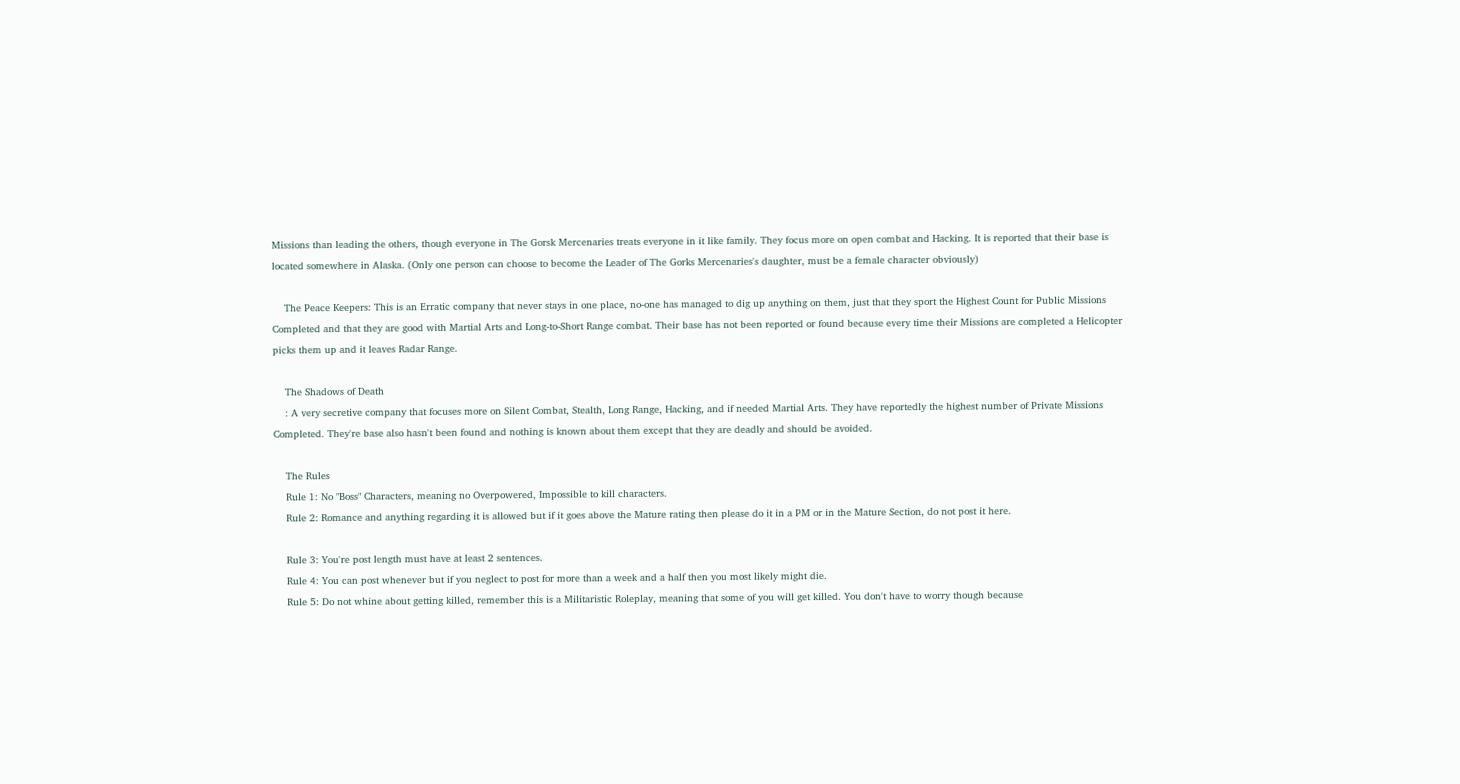Missions than leading the others, though everyone in The Gorsk Mercenaries treats everyone in it like family. They focus more on open combat and Hacking. It is reported that their base is located somewhere in Alaska. (Only one person can choose to become the Leader of The Gorks Mercenaries's daughter, must be a female character obviously)

    The Peace Keepers: This is an Erratic company that never stays in one place, no-one has managed to dig up anything on them, just that they sport the Highest Count for Public Missions Completed and that they are good with Martial Arts and Long-to-Short Range combat. Their base has not been reported or found because every time their Missions are completed a Helicopter picks them up and it leaves Radar Range.

    The Shadows of Death
    : A very secretive company that focuses more on Silent Combat, Stealth, Long Range, Hacking, and if needed Martial Arts. They have reportedly the highest number of Private Missions Completed. They're base also hasn't been found and nothing is known about them except that they are deadly and should be avoided.

    The Rules
    Rule 1: No "Boss" Characters, meaning no Overpowered, Impossible to kill characters.
    Rule 2: Romance and anything regarding it is allowed but if it goes above the Mature rating then please do it in a PM or in the Mature Section, do not post it here.

    Rule 3: You're post length must have at least 2 sentences.
    Rule 4: You can post whenever but if you neglect to post for more than a week and a half then you most likely might die.
    Rule 5: Do not whine about getting killed, remember this is a Militaristic Roleplay, meaning that some of you will get killed. You don't have to worry though because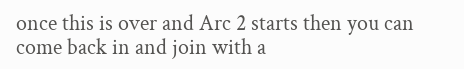once this is over and Arc 2 starts then you can come back in and join with a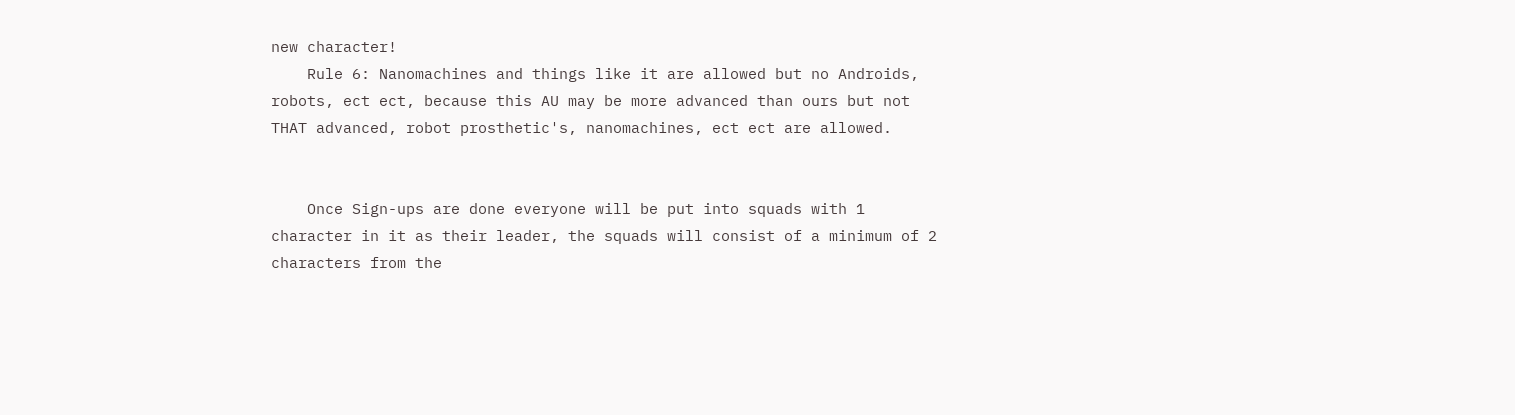new character!
    Rule 6: Nanomachines and things like it are allowed but no Androids, robots, ect ect, because this AU may be more advanced than ours but not THAT advanced, robot prosthetic's, nanomachines, ect ect are allowed.


    Once Sign-ups are done everyone will be put into squads with 1 character in it as their leader, the squads will consist of a minimum of 2 characters from the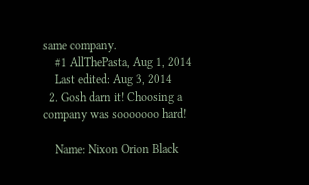same company.
    #1 AllThePasta, Aug 1, 2014
    Last edited: Aug 3, 2014
  2. Gosh darn it! Choosing a company was sooooooo hard!

    Name: Nixon Orion Black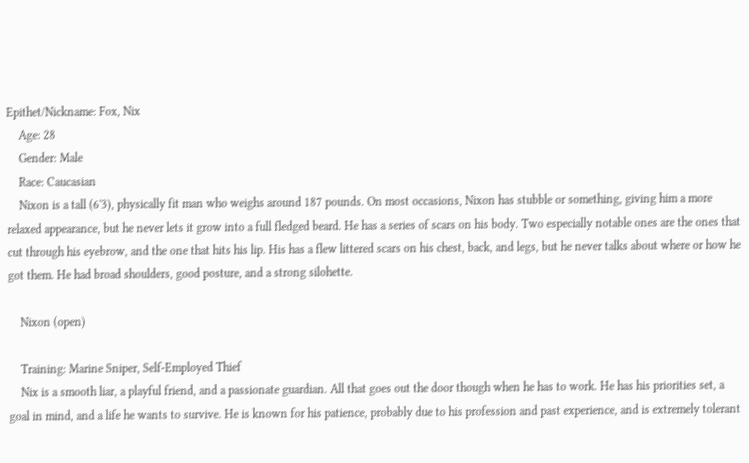Epithet/Nickname: Fox, Nix
    Age: 28
    Gender: Male
    Race: Caucasian
    Nixon is a tall (6'3), physically fit man who weighs around 187 pounds. On most occasions, Nixon has stubble or something, giving him a more relaxed appearance, but he never lets it grow into a full fledged beard. He has a series of scars on his body. Two especially notable ones are the ones that cut through his eyebrow, and the one that hits his lip. His has a flew littered scars on his chest, back, and legs, but he never talks about where or how he got them. He had broad shoulders, good posture, and a strong silohette.

    Nixon (open)

    Training: Marine Sniper, Self-Employed Thief
    Nix is a smooth liar, a playful friend, and a passionate guardian. All that goes out the door though when he has to work. He has his priorities set, a goal in mind, and a life he wants to survive. He is known for his patience, probably due to his profession and past experience, and is extremely tolerant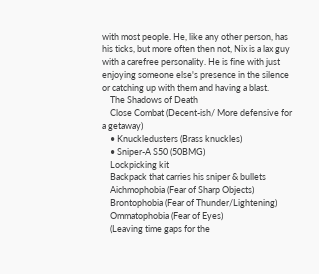with most people. He, like any other person, has his ticks, but more often then not, Nix is a lax guy with a carefree personality. He is fine with just enjoying someone else's presence in the silence or catching up with them and having a blast.
    The Shadows of Death
    Close Combat (Decent-ish/ More defensive for a getaway)
    • Knuckledusters (Brass knuckles)
    • Sniper-A S50 (50BMG)
    Lockpicking kit
    Backpack that carries his sniper & bullets
    Aichmophobia (Fear of Sharp Objects)
    Brontophobia (Fear of Thunder/Lightening)
    Ommatophobia (Fear of Eyes)
    (Leaving time gaps for the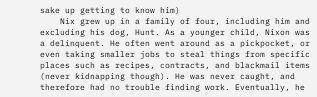sake up getting to know him)
    Nix grew up in a family of four, including him and excluding his dog, Hunt. As a younger child, Nixon was a delinquent. He often went around as a pickpocket, or even taking smaller jobs to steal things from specific places such as recipes, contracts, and blackmail items (never kidnapping though). He was never caught, and therefore had no trouble finding work. Eventually, he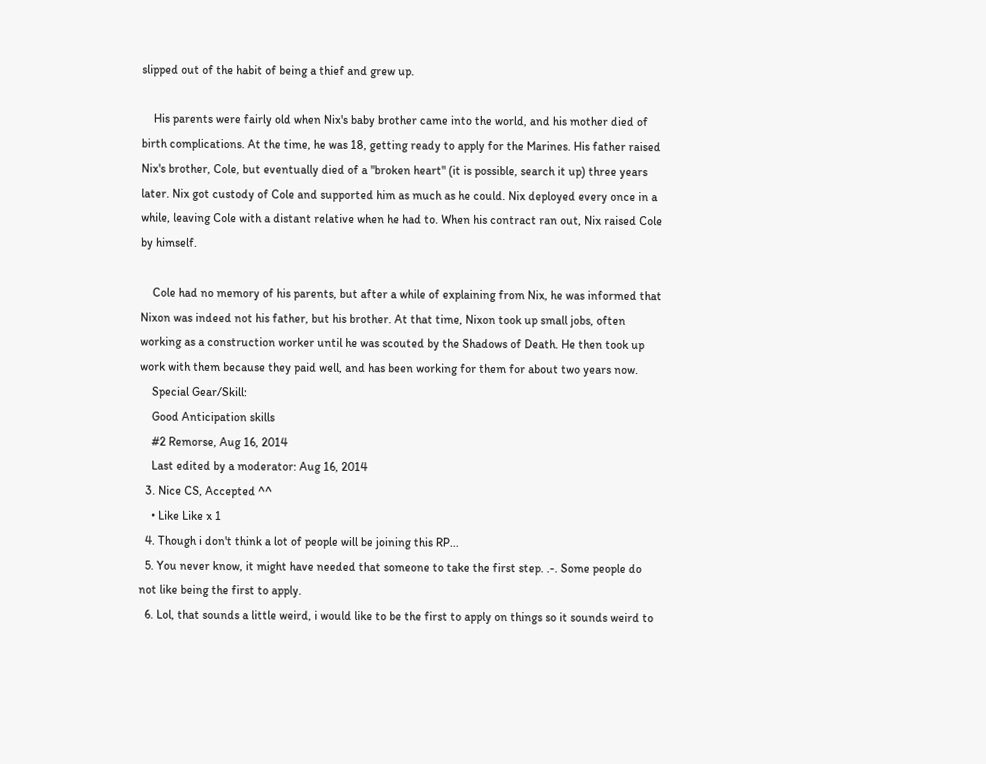slipped out of the habit of being a thief and grew up.

    His parents were fairly old when Nix's baby brother came into the world, and his mother died of birth complications. At the time, he was 18, getting ready to apply for the Marines. His father raised Nix's brother, Cole, but eventually died of a "broken heart" (it is possible, search it up) three years later. Nix got custody of Cole and supported him as much as he could. Nix deployed every once in a while, leaving Cole with a distant relative when he had to. When his contract ran out, Nix raised Cole by himself.

    Cole had no memory of his parents, but after a while of explaining from Nix, he was informed that Nixon was indeed not his father, but his brother. At that time, Nixon took up small jobs, often working as a construction worker until he was scouted by the Shadows of Death. He then took up work with them because they paid well, and has been working for them for about two years now.
    Special Gear/Skill:
    Good Anticipation skills
    #2 Remorse, Aug 16, 2014
    Last edited by a moderator: Aug 16, 2014
  3. Nice CS, Accepted ^^
    • Like Like x 1
  4. Though i don't think a lot of people will be joining this RP...
  5. You never know, it might have needed that someone to take the first step. .-. Some people do not like being the first to apply.
  6. Lol, that sounds a little weird, i would like to be the first to apply on things so it sounds weird to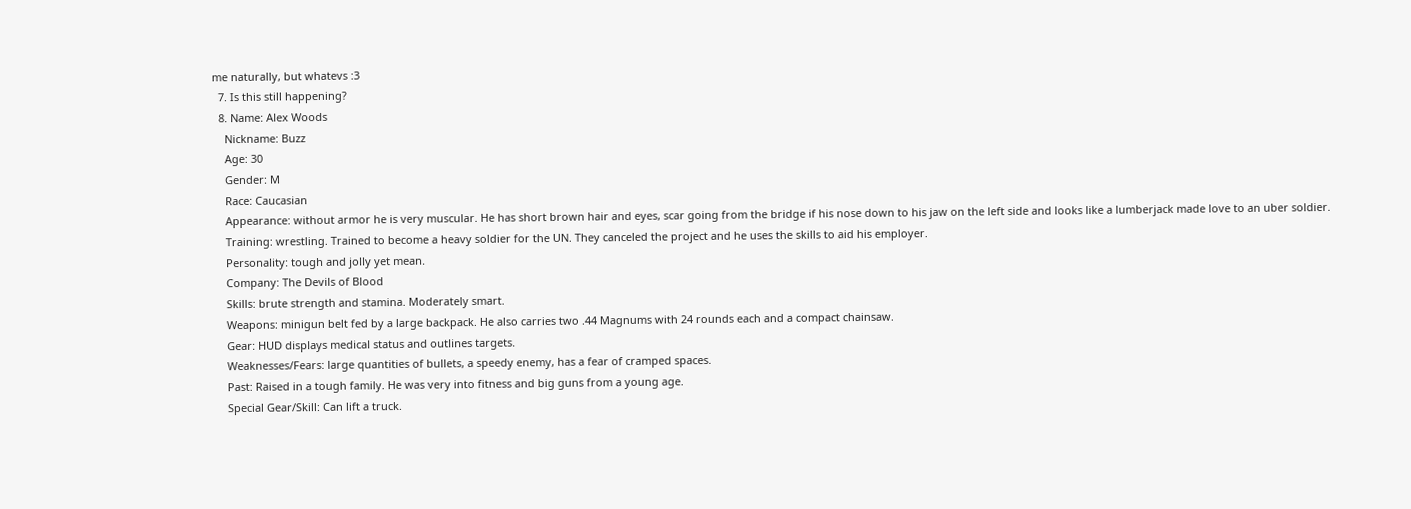me naturally, but whatevs :3
  7. Is this still happening?
  8. Name: Alex Woods
    Nickname: Buzz
    Age: 30
    Gender: M
    Race: Caucasian
    Appearance: without armor he is very muscular. He has short brown hair and eyes, scar going from the bridge if his nose down to his jaw on the left side and looks like a lumberjack made love to an uber soldier.
    Training: wrestling. Trained to become a heavy soldier for the UN. They canceled the project and he uses the skills to aid his employer.
    Personality: tough and jolly yet mean.
    Company: The Devils of Blood
    Skills: brute strength and stamina. Moderately smart.
    Weapons: minigun belt fed by a large backpack. He also carries two .44 Magnums with 24 rounds each and a compact chainsaw.
    Gear: HUD displays medical status and outlines targets.
    Weaknesses/Fears: large quantities of bullets, a speedy enemy, has a fear of cramped spaces.
    Past: Raised in a tough family. He was very into fitness and big guns from a young age.
    Special Gear/Skill: Can lift a truck.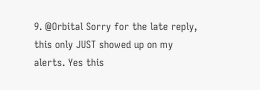9. @Orbital Sorry for the late reply, this only JUST showed up on my alerts. Yes this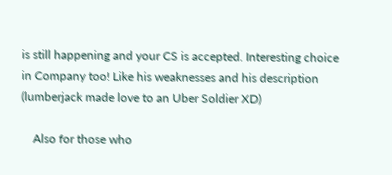is still happening and your CS is accepted. Interesting choice in Company too! Like his weaknesses and his description (lumberjack made love to an Uber Soldier XD)

    Also for those who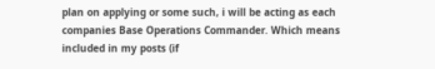plan on applying or some such, i will be acting as each companies Base Operations Commander. Which means included in my posts (if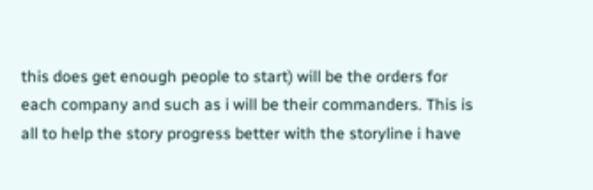this does get enough people to start) will be the orders for each company and such as i will be their commanders. This is all to help the story progress better with the storyline i have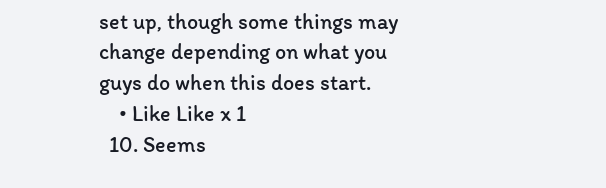set up, though some things may change depending on what you guys do when this does start.
    • Like Like x 1
  10. Seems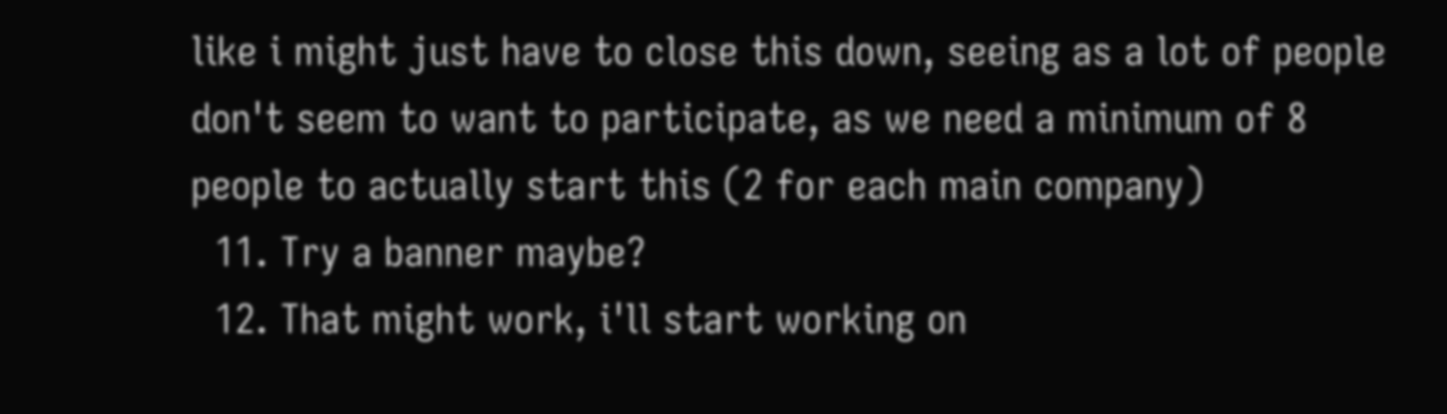like i might just have to close this down, seeing as a lot of people don't seem to want to participate, as we need a minimum of 8 people to actually start this (2 for each main company)
  11. Try a banner maybe?
  12. That might work, i'll start working on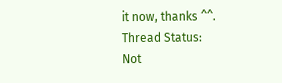it now, thanks ^^.
Thread Status:
Not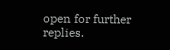open for further replies.